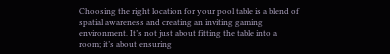Choosing the right location for your pool table is a blend of spatial awareness and creating an inviting gaming environment. It’s not just about fitting the table into a room; it’s about ensuring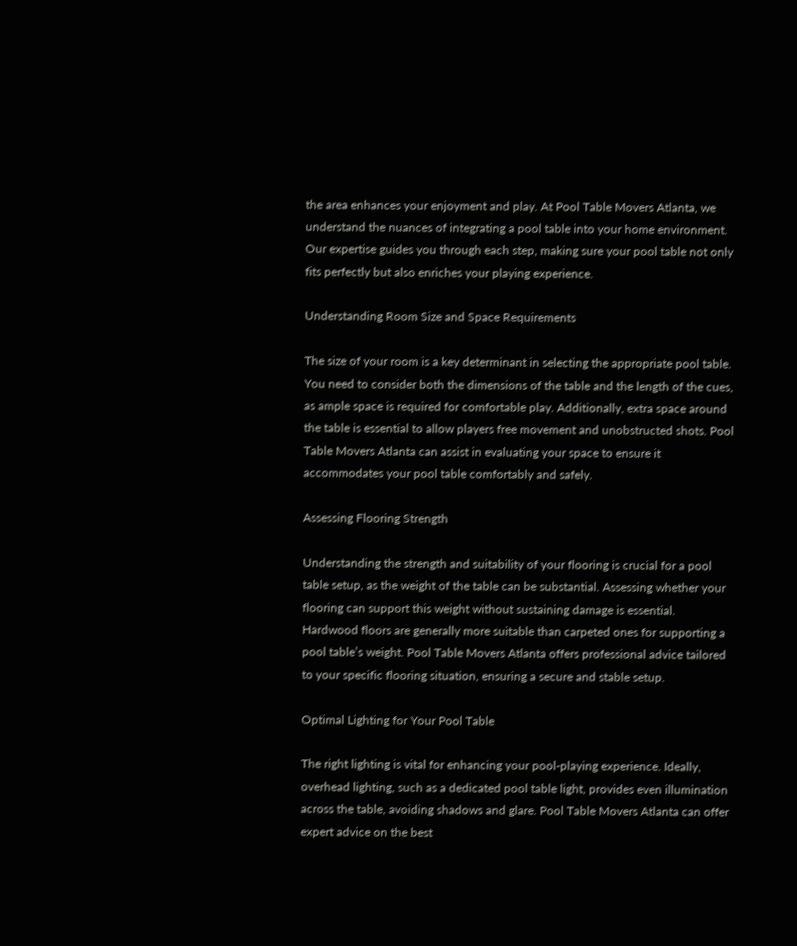the area enhances your enjoyment and play. At Pool Table Movers Atlanta, we understand the nuances of integrating a pool table into your home environment. Our expertise guides you through each step, making sure your pool table not only fits perfectly but also enriches your playing experience.

Understanding Room Size and Space Requirements

The size of your room is a key determinant in selecting the appropriate pool table. You need to consider both the dimensions of the table and the length of the cues, as ample space is required for comfortable play. Additionally, extra space around the table is essential to allow players free movement and unobstructed shots. Pool Table Movers Atlanta can assist in evaluating your space to ensure it accommodates your pool table comfortably and safely.

Assessing Flooring Strength

Understanding the strength and suitability of your flooring is crucial for a pool table setup, as the weight of the table can be substantial. Assessing whether your flooring can support this weight without sustaining damage is essential. Hardwood floors are generally more suitable than carpeted ones for supporting a pool table’s weight. Pool Table Movers Atlanta offers professional advice tailored to your specific flooring situation, ensuring a secure and stable setup.

Optimal Lighting for Your Pool Table

The right lighting is vital for enhancing your pool-playing experience. Ideally, overhead lighting, such as a dedicated pool table light, provides even illumination across the table, avoiding shadows and glare. Pool Table Movers Atlanta can offer expert advice on the best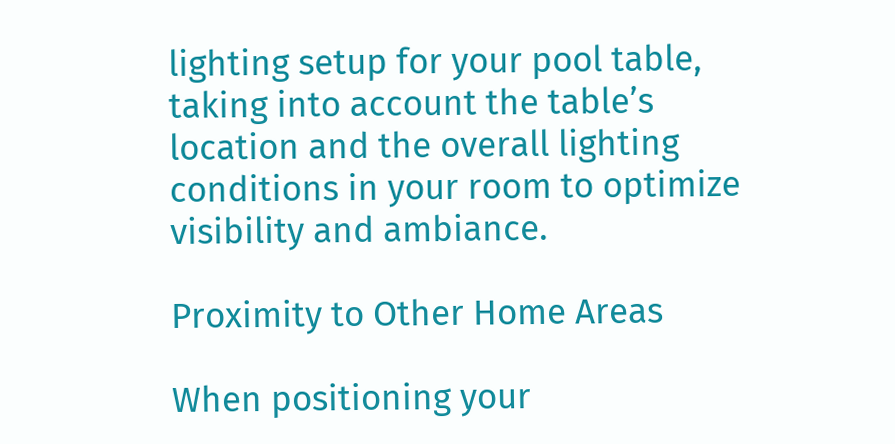lighting setup for your pool table, taking into account the table’s location and the overall lighting conditions in your room to optimize visibility and ambiance.

Proximity to Other Home Areas

When positioning your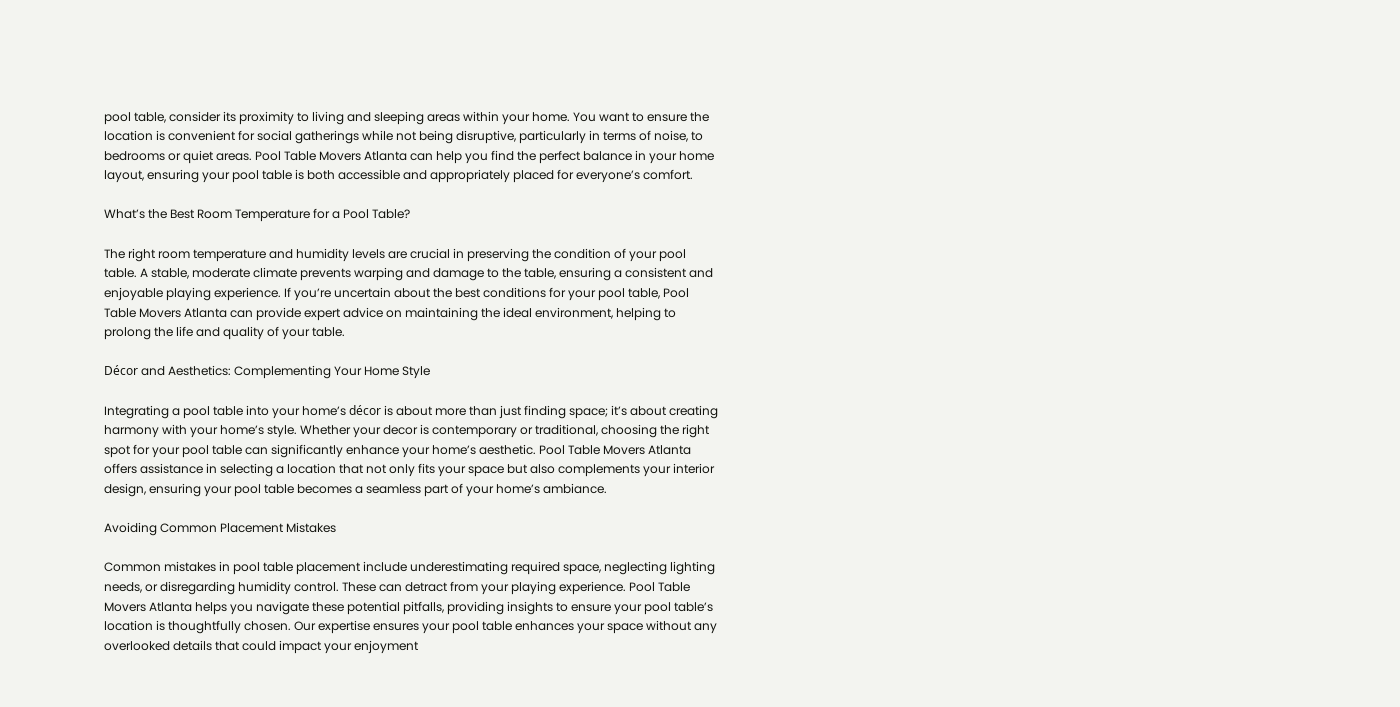pool table, consider its proximity to living and sleeping areas within your home. You want to ensure the location is convenient for social gatherings while not being disruptive, particularly in terms of noise, to bedrooms or quiet areas. Pool Table Movers Atlanta can help you find the perfect balance in your home layout, ensuring your pool table is both accessible and appropriately placed for everyone’s comfort.

What’s the Best Room Temperature for a Pool Table?

The right room temperature and humidity levels are crucial in preserving the condition of your pool table. A stable, moderate climate prevents warping and damage to the table, ensuring a consistent and enjoyable playing experience. If you’re uncertain about the best conditions for your pool table, Pool Table Movers Atlanta can provide expert advice on maintaining the ideal environment, helping to prolong the life and quality of your table.

Décor and Aesthetics: Complementing Your Home Style

Integrating a pool table into your home’s décor is about more than just finding space; it’s about creating harmony with your home’s style. Whether your decor is contemporary or traditional, choosing the right spot for your pool table can significantly enhance your home’s aesthetic. Pool Table Movers Atlanta offers assistance in selecting a location that not only fits your space but also complements your interior design, ensuring your pool table becomes a seamless part of your home’s ambiance.

Avoiding Common Placement Mistakes

Common mistakes in pool table placement include underestimating required space, neglecting lighting needs, or disregarding humidity control. These can detract from your playing experience. Pool Table Movers Atlanta helps you navigate these potential pitfalls, providing insights to ensure your pool table’s location is thoughtfully chosen. Our expertise ensures your pool table enhances your space without any overlooked details that could impact your enjoyment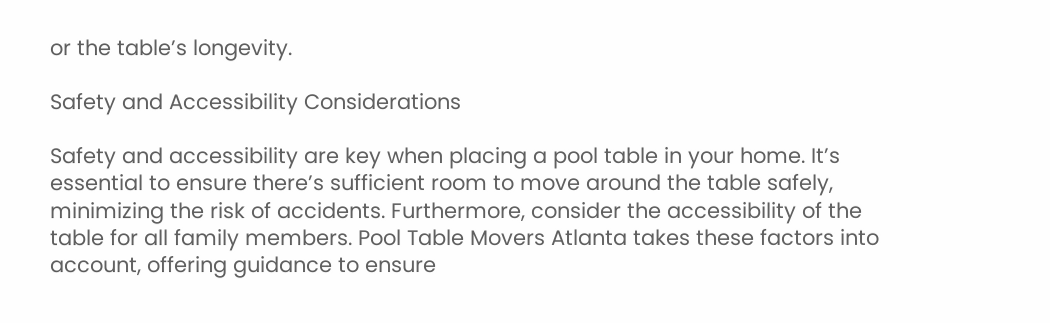or the table’s longevity.

Safety and Accessibility Considerations

Safety and accessibility are key when placing a pool table in your home. It’s essential to ensure there’s sufficient room to move around the table safely, minimizing the risk of accidents. Furthermore, consider the accessibility of the table for all family members. Pool Table Movers Atlanta takes these factors into account, offering guidance to ensure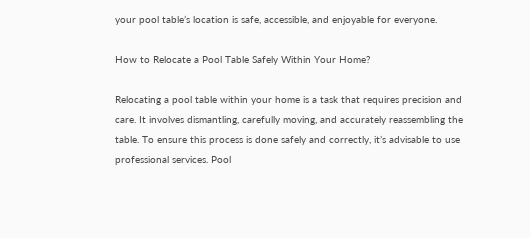your pool table’s location is safe, accessible, and enjoyable for everyone.

How to Relocate a Pool Table Safely Within Your Home?

Relocating a pool table within your home is a task that requires precision and care. It involves dismantling, carefully moving, and accurately reassembling the table. To ensure this process is done safely and correctly, it’s advisable to use professional services. Pool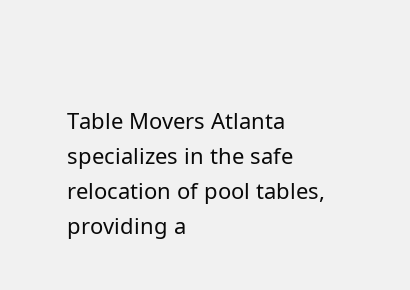Table Movers Atlanta specializes in the safe relocation of pool tables, providing a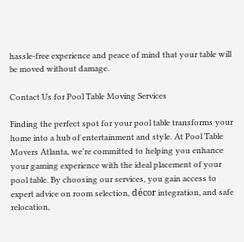hassle-free experience and peace of mind that your table will be moved without damage.

Contact Us for Pool Table Moving Services

Finding the perfect spot for your pool table transforms your home into a hub of entertainment and style. At Pool Table Movers Atlanta, we’re committed to helping you enhance your gaming experience with the ideal placement of your pool table. By choosing our services, you gain access to expert advice on room selection, décor integration, and safe relocation,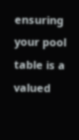ensuring your pool table is a valued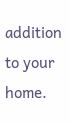addition to your home.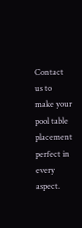Contact us to make your pool table placement perfect in every aspect.